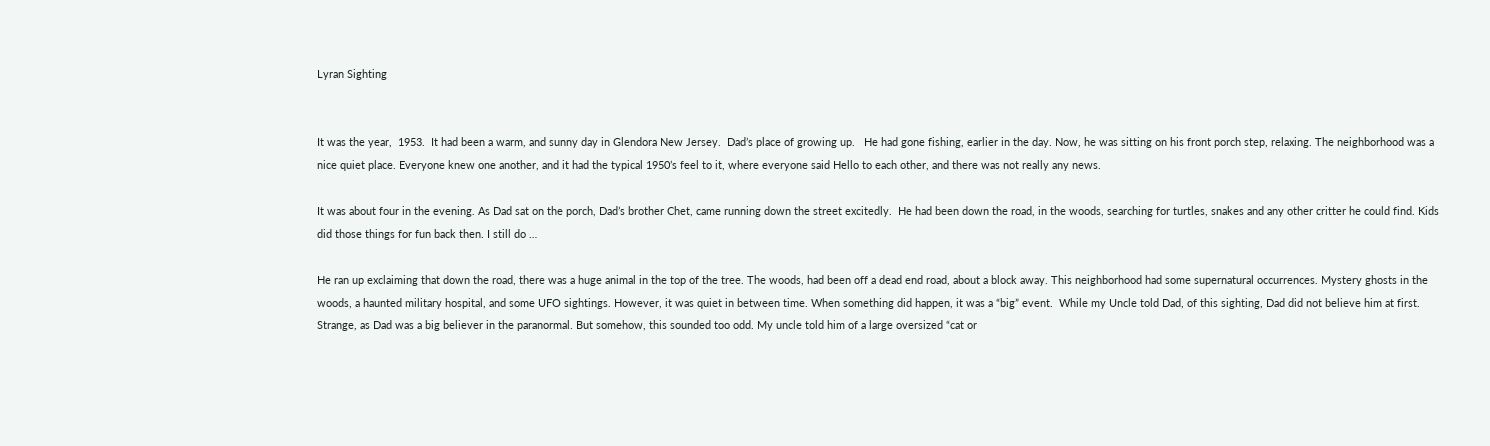Lyran Sighting


It was the year,  1953.  It had been a warm, and sunny day in Glendora New Jersey.  Dad’s place of growing up.   He had gone fishing, earlier in the day. Now, he was sitting on his front porch step, relaxing. The neighborhood was a nice quiet place. Everyone knew one another, and it had the typical 1950’s feel to it, where everyone said Hello to each other, and there was not really any news.

It was about four in the evening. As Dad sat on the porch, Dad’s brother Chet, came running down the street excitedly.  He had been down the road, in the woods, searching for turtles, snakes and any other critter he could find. Kids did those things for fun back then. I still do …

He ran up exclaiming that down the road, there was a huge animal in the top of the tree. The woods, had been off a dead end road, about a block away. This neighborhood had some supernatural occurrences. Mystery ghosts in the woods, a haunted military hospital, and some UFO sightings. However, it was quiet in between time. When something did happen, it was a “big” event.  While my Uncle told Dad, of this sighting, Dad did not believe him at first. Strange, as Dad was a big believer in the paranormal. But somehow, this sounded too odd. My uncle told him of a large oversized “cat or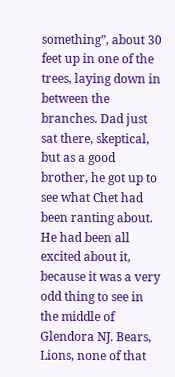something”, about 30 feet up in one of the trees, laying down in between the branches. Dad just sat there, skeptical, but as a good brother, he got up to see what Chet had been ranting about. He had been all excited about it, because it was a very odd thing to see in the middle of Glendora NJ. Bears, Lions, none of that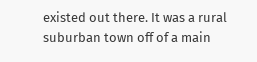existed out there. It was a rural suburban town off of a main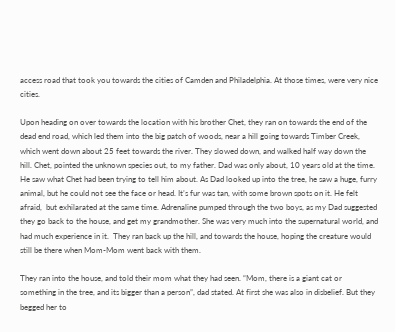access road that took you towards the cities of Camden and Philadelphia. At those times, were very nice cities.

Upon heading on over towards the location with his brother Chet, they ran on towards the end of the dead end road, which led them into the big patch of woods, near a hill going towards Timber Creek, which went down about 25 feet towards the river. They slowed down, and walked half way down the hill. Chet, pointed the unknown species out, to my father. Dad was only about, 10 years old at the time. He saw what Chet had been trying to tell him about. As Dad looked up into the tree, he saw a huge, furry animal, but he could not see the face or head. It’s fur was tan, with some brown spots on it. He felt afraid,  but exhilarated at the same time. Adrenaline pumped through the two boys, as my Dad suggested they go back to the house, and get my grandmother. She was very much into the supernatural world, and had much experience in it.  They ran back up the hill, and towards the house, hoping the creature would still be there when Mom-Mom went back with them.

They ran into the house, and told their mom what they had seen. “Mom, there is a giant cat or something in the tree, and its bigger than a person”, dad stated. At first she was also in disbelief. But they begged her to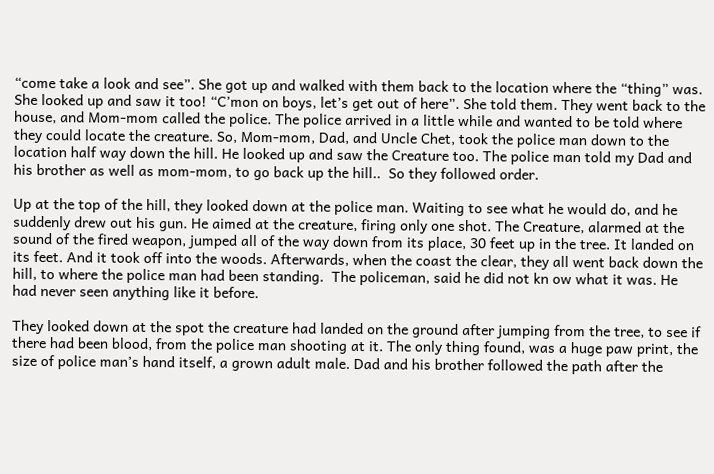“come take a look and see”. She got up and walked with them back to the location where the “thing” was. She looked up and saw it too! “C’mon on boys, let’s get out of here”. She told them. They went back to the house, and Mom-mom called the police. The police arrived in a little while and wanted to be told where they could locate the creature. So, Mom-mom, Dad, and Uncle Chet, took the police man down to the location half way down the hill. He looked up and saw the Creature too. The police man told my Dad and his brother as well as mom-mom, to go back up the hill..  So they followed order.

Up at the top of the hill, they looked down at the police man. Waiting to see what he would do, and he suddenly drew out his gun. He aimed at the creature, firing only one shot. The Creature, alarmed at the sound of the fired weapon, jumped all of the way down from its place, 30 feet up in the tree. It landed on its feet. And it took off into the woods. Afterwards, when the coast the clear, they all went back down the hill, to where the police man had been standing.  The policeman, said he did not kn ow what it was. He had never seen anything like it before.

They looked down at the spot the creature had landed on the ground after jumping from the tree, to see if there had been blood, from the police man shooting at it. The only thing found, was a huge paw print, the size of police man’s hand itself, a grown adult male. Dad and his brother followed the path after the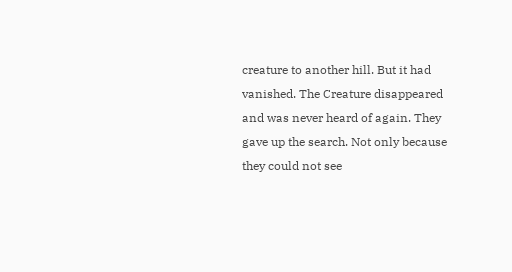creature to another hill. But it had vanished. The Creature disappeared and was never heard of again. They gave up the search. Not only because they could not see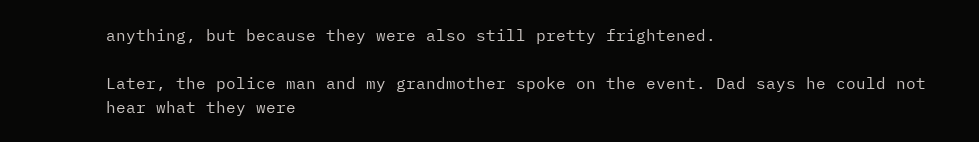anything, but because they were also still pretty frightened.

Later, the police man and my grandmother spoke on the event. Dad says he could not hear what they were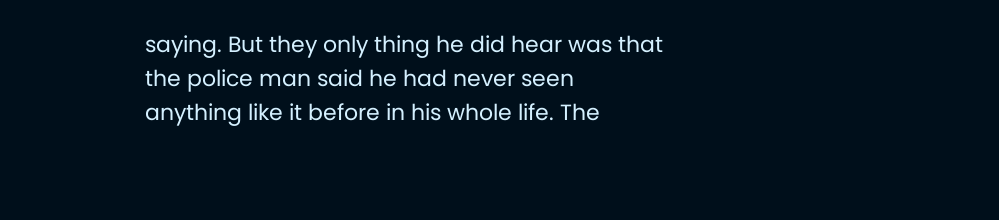saying. But they only thing he did hear was that the police man said he had never seen anything like it before in his whole life. The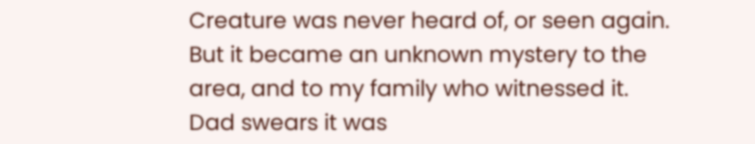Creature was never heard of, or seen again. But it became an unknown mystery to the area, and to my family who witnessed it. Dad swears it was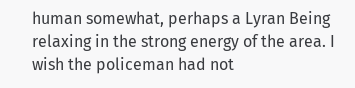human somewhat, perhaps a Lyran Being relaxing in the strong energy of the area. I wish the policeman had not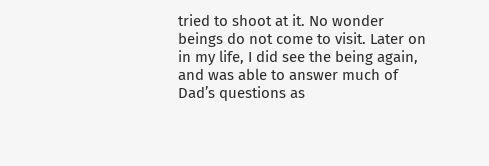tried to shoot at it. No wonder beings do not come to visit. Later on in my life, I did see the being again, and was able to answer much of Dad’s questions as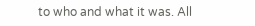to who and what it was. All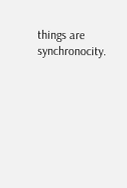things are synchronocity.